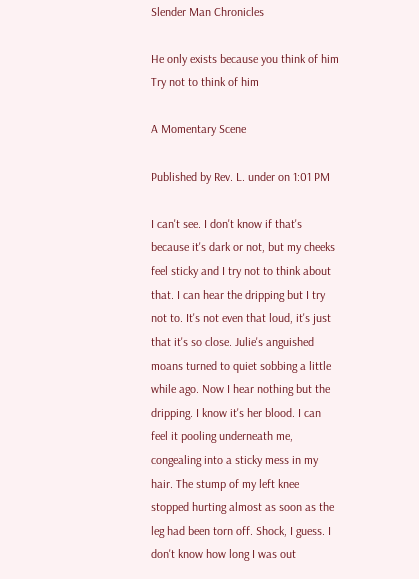Slender Man Chronicles

He only exists because you think of him
Try not to think of him

A Momentary Scene

Published by Rev. L. under on 1:01 PM

I can't see. I don't know if that's because it's dark or not, but my cheeks feel sticky and I try not to think about that. I can hear the dripping but I try not to. It's not even that loud, it's just that it's so close. Julie's anguished moans turned to quiet sobbing a little while ago. Now I hear nothing but the dripping. I know it's her blood. I can feel it pooling underneath me, congealing into a sticky mess in my hair. The stump of my left knee stopped hurting almost as soon as the leg had been torn off. Shock, I guess. I don't know how long I was out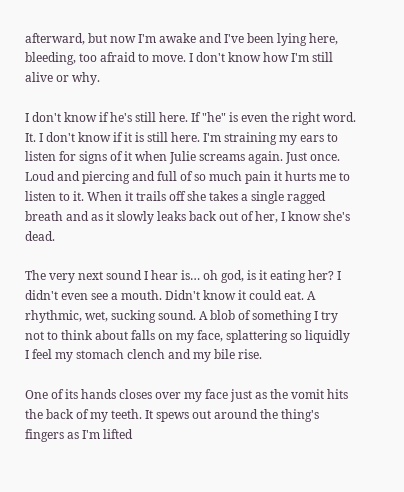afterward, but now I'm awake and I've been lying here, bleeding, too afraid to move. I don't know how I'm still alive or why.

I don't know if he's still here. If "he" is even the right word. It. I don't know if it is still here. I'm straining my ears to listen for signs of it when Julie screams again. Just once. Loud and piercing and full of so much pain it hurts me to listen to it. When it trails off she takes a single ragged breath and as it slowly leaks back out of her, I know she's dead.

The very next sound I hear is… oh god, is it eating her? I didn't even see a mouth. Didn't know it could eat. A rhythmic, wet, sucking sound. A blob of something I try not to think about falls on my face, splattering so liquidly I feel my stomach clench and my bile rise.

One of its hands closes over my face just as the vomit hits the back of my teeth. It spews out around the thing's fingers as I'm lifted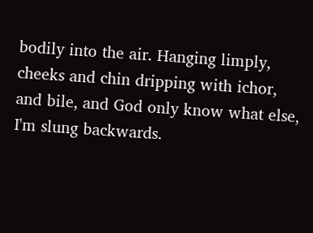bodily into the air. Hanging limply, cheeks and chin dripping with ichor, and bile, and God only know what else, I'm slung backwards.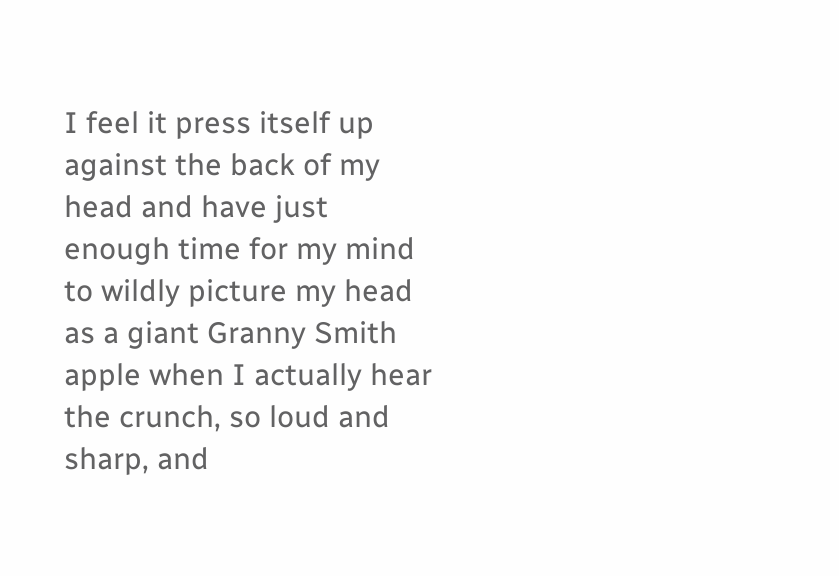I feel it press itself up against the back of my head and have just enough time for my mind to wildly picture my head as a giant Granny Smith apple when I actually hear the crunch, so loud and sharp, and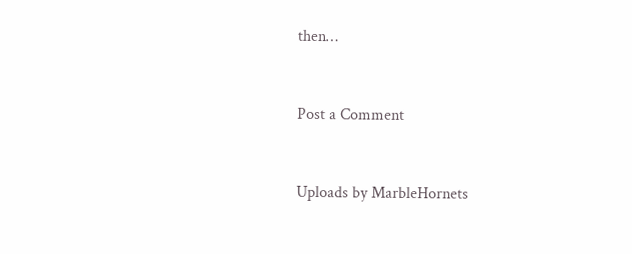then…


Post a Comment


Uploads by MarbleHornets